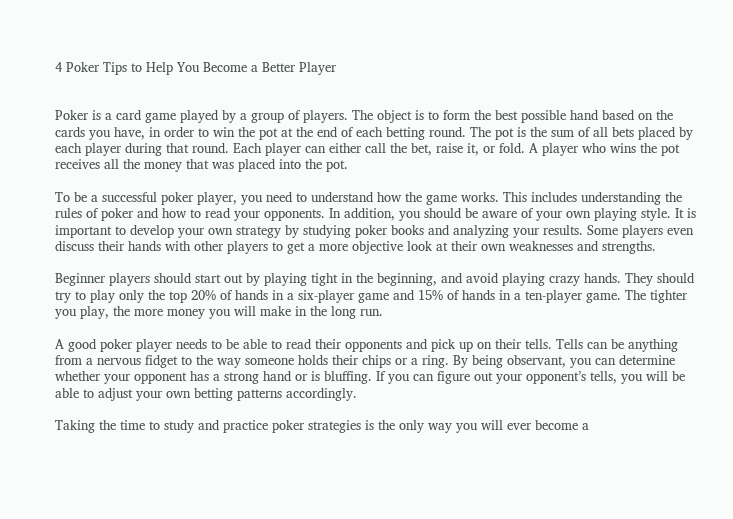4 Poker Tips to Help You Become a Better Player


Poker is a card game played by a group of players. The object is to form the best possible hand based on the cards you have, in order to win the pot at the end of each betting round. The pot is the sum of all bets placed by each player during that round. Each player can either call the bet, raise it, or fold. A player who wins the pot receives all the money that was placed into the pot.

To be a successful poker player, you need to understand how the game works. This includes understanding the rules of poker and how to read your opponents. In addition, you should be aware of your own playing style. It is important to develop your own strategy by studying poker books and analyzing your results. Some players even discuss their hands with other players to get a more objective look at their own weaknesses and strengths.

Beginner players should start out by playing tight in the beginning, and avoid playing crazy hands. They should try to play only the top 20% of hands in a six-player game and 15% of hands in a ten-player game. The tighter you play, the more money you will make in the long run.

A good poker player needs to be able to read their opponents and pick up on their tells. Tells can be anything from a nervous fidget to the way someone holds their chips or a ring. By being observant, you can determine whether your opponent has a strong hand or is bluffing. If you can figure out your opponent’s tells, you will be able to adjust your own betting patterns accordingly.

Taking the time to study and practice poker strategies is the only way you will ever become a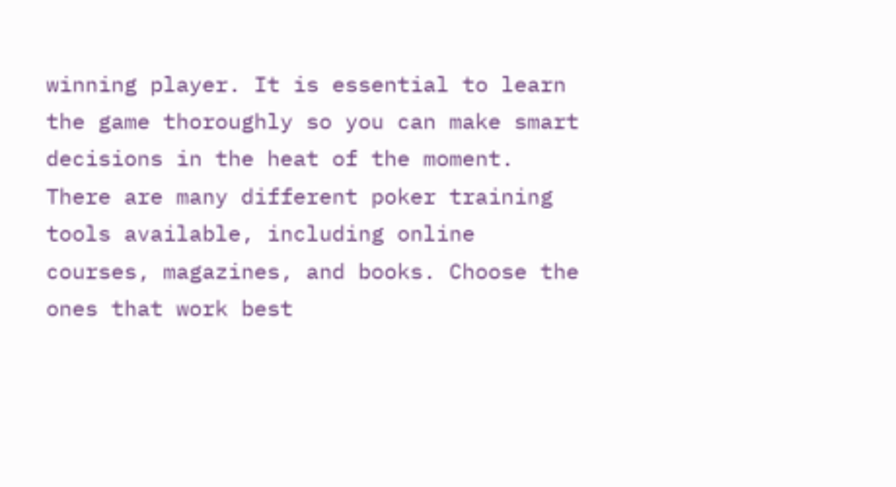winning player. It is essential to learn the game thoroughly so you can make smart decisions in the heat of the moment. There are many different poker training tools available, including online courses, magazines, and books. Choose the ones that work best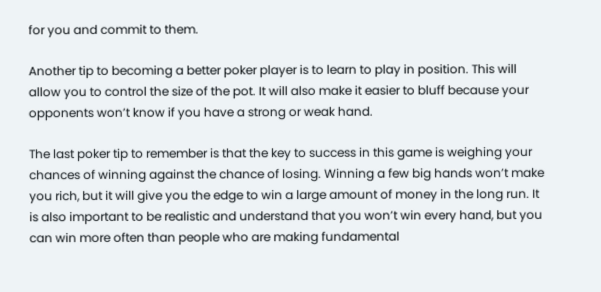for you and commit to them.

Another tip to becoming a better poker player is to learn to play in position. This will allow you to control the size of the pot. It will also make it easier to bluff because your opponents won’t know if you have a strong or weak hand.

The last poker tip to remember is that the key to success in this game is weighing your chances of winning against the chance of losing. Winning a few big hands won’t make you rich, but it will give you the edge to win a large amount of money in the long run. It is also important to be realistic and understand that you won’t win every hand, but you can win more often than people who are making fundamental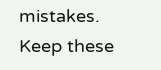mistakes. Keep these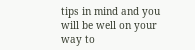tips in mind and you will be well on your way to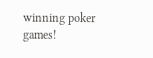winning poker games!